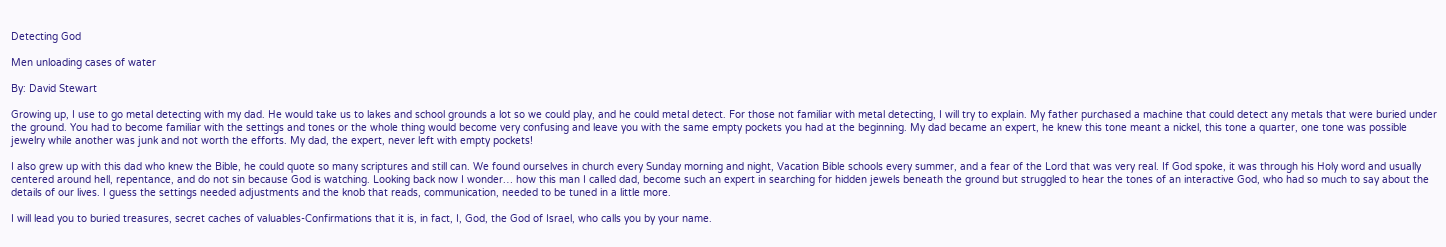Detecting God

Men unloading cases of water

By: David Stewart

Growing up, I use to go metal detecting with my dad. He would take us to lakes and school grounds a lot so we could play, and he could metal detect. For those not familiar with metal detecting, I will try to explain. My father purchased a machine that could detect any metals that were buried under the ground. You had to become familiar with the settings and tones or the whole thing would become very confusing and leave you with the same empty pockets you had at the beginning. My dad became an expert, he knew this tone meant a nickel, this tone a quarter, one tone was possible jewelry while another was junk and not worth the efforts. My dad, the expert, never left with empty pockets!

I also grew up with this dad who knew the Bible, he could quote so many scriptures and still can. We found ourselves in church every Sunday morning and night, Vacation Bible schools every summer, and a fear of the Lord that was very real. If God spoke, it was through his Holy word and usually centered around hell, repentance, and do not sin because God is watching. Looking back now I wonder… how this man I called dad, become such an expert in searching for hidden jewels beneath the ground but struggled to hear the tones of an interactive God, who had so much to say about the details of our lives. I guess the settings needed adjustments and the knob that reads, communication, needed to be tuned in a little more.

I will lead you to buried treasures, secret caches of valuables-Confirmations that it is, in fact, I, God, the God of Israel, who calls you by your name.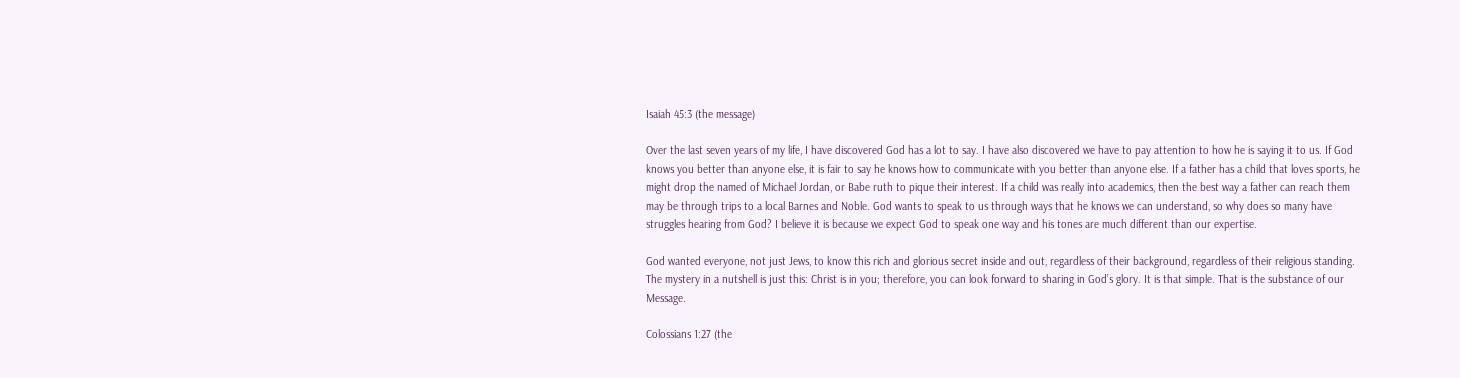Isaiah 45:3 (the message)

Over the last seven years of my life, I have discovered God has a lot to say. I have also discovered we have to pay attention to how he is saying it to us. If God knows you better than anyone else, it is fair to say he knows how to communicate with you better than anyone else. If a father has a child that loves sports, he might drop the named of Michael Jordan, or Babe ruth to pique their interest. If a child was really into academics, then the best way a father can reach them may be through trips to a local Barnes and Noble. God wants to speak to us through ways that he knows we can understand, so why does so many have struggles hearing from God? I believe it is because we expect God to speak one way and his tones are much different than our expertise.

God wanted everyone, not just Jews, to know this rich and glorious secret inside and out, regardless of their background, regardless of their religious standing. The mystery in a nutshell is just this: Christ is in you; therefore, you can look forward to sharing in God’s glory. It is that simple. That is the substance of our Message.

Colossians 1:27 (the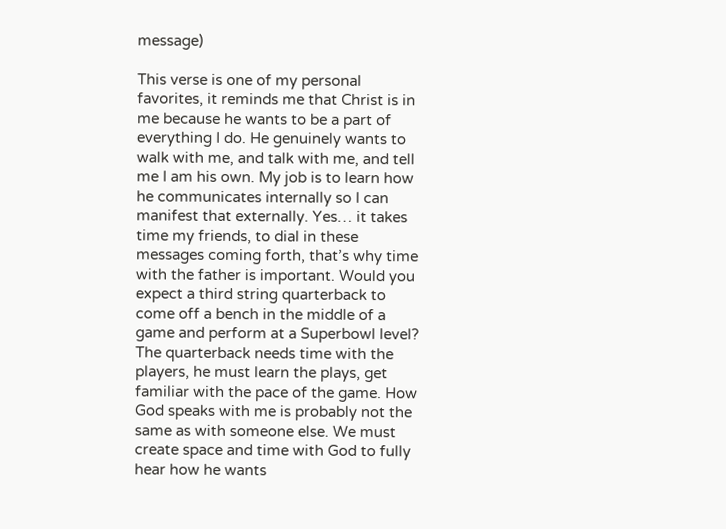message)

This verse is one of my personal favorites, it reminds me that Christ is in me because he wants to be a part of everything I do. He genuinely wants to walk with me, and talk with me, and tell me I am his own. My job is to learn how he communicates internally so I can manifest that externally. Yes… it takes time my friends, to dial in these messages coming forth, that’s why time with the father is important. Would you expect a third string quarterback to come off a bench in the middle of a game and perform at a Superbowl level? The quarterback needs time with the players, he must learn the plays, get familiar with the pace of the game. How God speaks with me is probably not the same as with someone else. We must create space and time with God to fully hear how he wants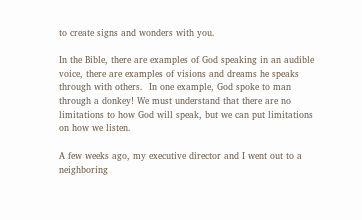to create signs and wonders with you.

In the Bible, there are examples of God speaking in an audible voice, there are examples of visions and dreams he speaks through with others.  In one example, God spoke to man through a donkey! We must understand that there are no limitations to how God will speak, but we can put limitations on how we listen.

A few weeks ago, my executive director and I went out to a neighboring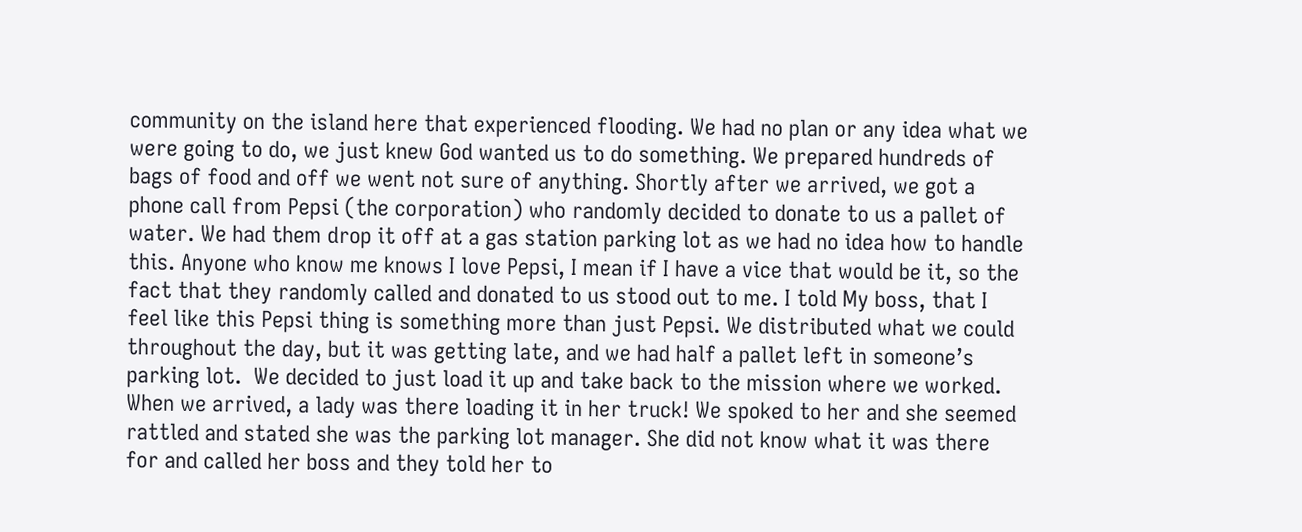community on the island here that experienced flooding. We had no plan or any idea what we were going to do, we just knew God wanted us to do something. We prepared hundreds of bags of food and off we went not sure of anything. Shortly after we arrived, we got a phone call from Pepsi (the corporation) who randomly decided to donate to us a pallet of water. We had them drop it off at a gas station parking lot as we had no idea how to handle this. Anyone who know me knows I love Pepsi, I mean if I have a vice that would be it, so the fact that they randomly called and donated to us stood out to me. I told My boss, that I feel like this Pepsi thing is something more than just Pepsi. We distributed what we could throughout the day, but it was getting late, and we had half a pallet left in someone’s parking lot.  We decided to just load it up and take back to the mission where we worked. When we arrived, a lady was there loading it in her truck! We spoked to her and she seemed rattled and stated she was the parking lot manager. She did not know what it was there for and called her boss and they told her to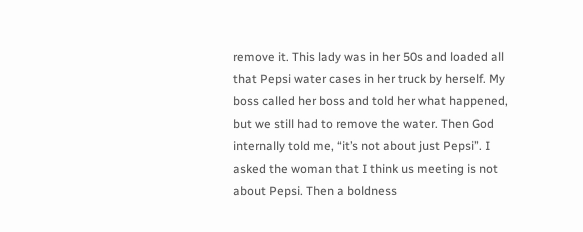remove it. This lady was in her 50s and loaded all that Pepsi water cases in her truck by herself. My boss called her boss and told her what happened, but we still had to remove the water. Then God internally told me, “it’s not about just Pepsi”. I asked the woman that I think us meeting is not about Pepsi. Then a boldness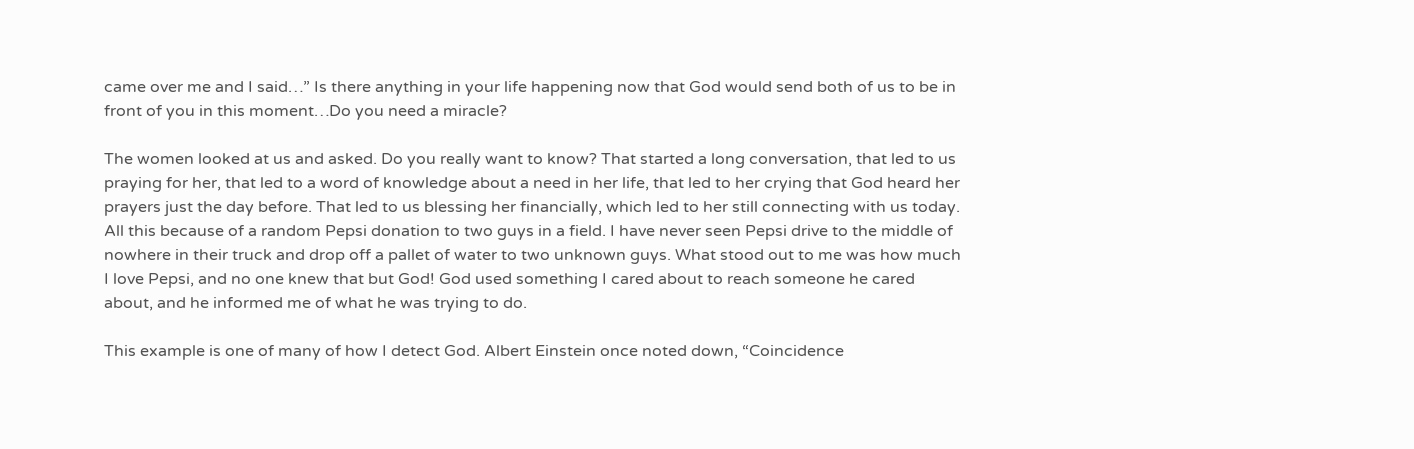came over me and I said…” Is there anything in your life happening now that God would send both of us to be in front of you in this moment…Do you need a miracle?

The women looked at us and asked. Do you really want to know? That started a long conversation, that led to us praying for her, that led to a word of knowledge about a need in her life, that led to her crying that God heard her prayers just the day before. That led to us blessing her financially, which led to her still connecting with us today. All this because of a random Pepsi donation to two guys in a field. I have never seen Pepsi drive to the middle of nowhere in their truck and drop off a pallet of water to two unknown guys. What stood out to me was how much I love Pepsi, and no one knew that but God! God used something I cared about to reach someone he cared about, and he informed me of what he was trying to do.

This example is one of many of how I detect God. Albert Einstein once noted down, “Coincidence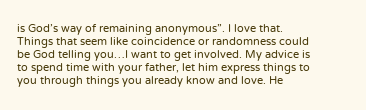is God’s way of remaining anonymous”. I love that. Things that seem like coincidence or randomness could be God telling you…I want to get involved. My advice is to spend time with your father, let him express things to you through things you already know and love. He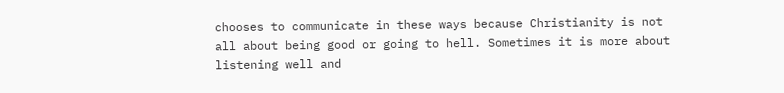chooses to communicate in these ways because Christianity is not all about being good or going to hell. Sometimes it is more about listening well and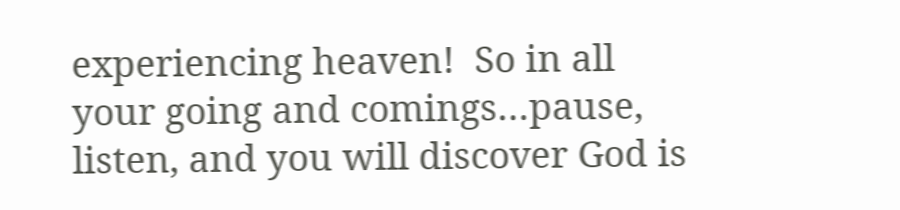experiencing heaven!  So in all your going and comings…pause, listen, and you will discover God is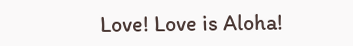Love! Love is Aloha!